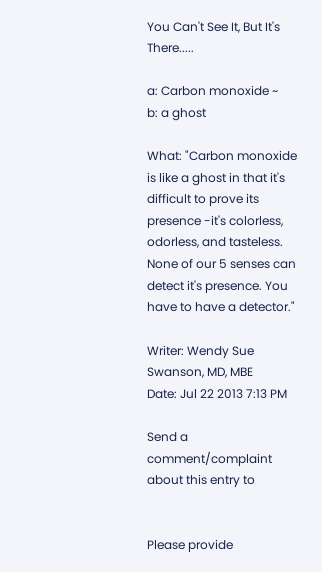You Can't See It, But It's There.....

a: Carbon monoxide ~
b: a ghost

What: "Carbon monoxide is like a ghost in that it's difficult to prove its presence -it's colorless, odorless, and tasteless. None of our 5 senses can detect it's presence. You have to have a detector."

Writer: Wendy Sue Swanson, MD, MBE
Date: Jul 22 2013 7:13 PM

Send a comment/complaint about this entry to


Please provide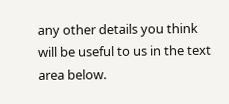any other details you think
will be useful to us in the text area below.